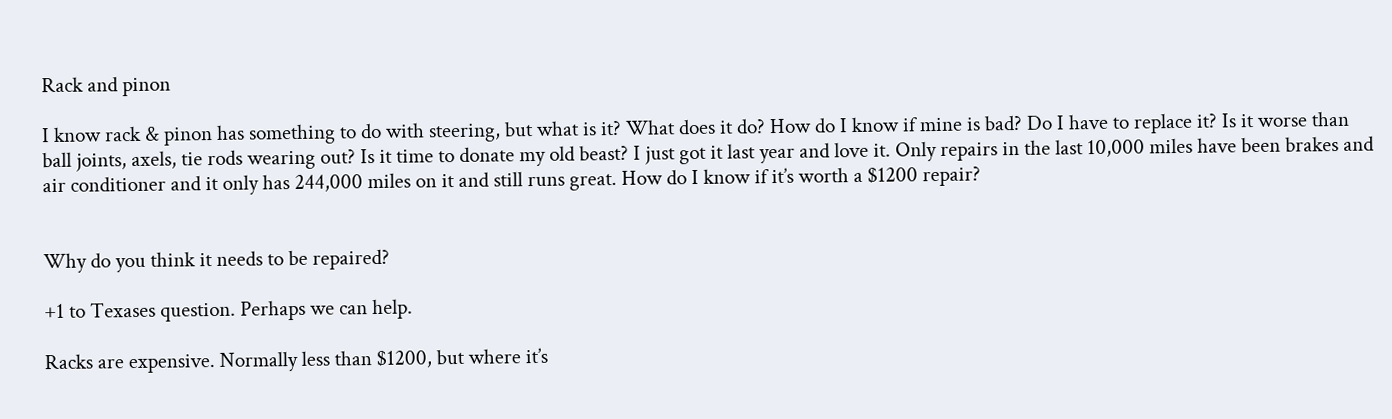Rack and pinon

I know rack & pinon has something to do with steering, but what is it? What does it do? How do I know if mine is bad? Do I have to replace it? Is it worse than ball joints, axels, tie rods wearing out? Is it time to donate my old beast? I just got it last year and love it. Only repairs in the last 10,000 miles have been brakes and air conditioner and it only has 244,000 miles on it and still runs great. How do I know if it’s worth a $1200 repair?


Why do you think it needs to be repaired?

+1 to Texases question. Perhaps we can help.

Racks are expensive. Normally less than $1200, but where it’s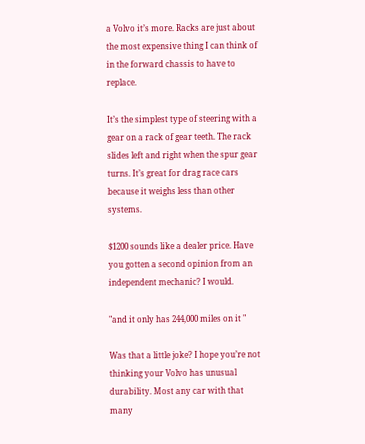a Volvo it’s more. Racks are just about the most expensive thing I can think of in the forward chassis to have to replace.

It’s the simplest type of steering with a gear on a rack of gear teeth. The rack slides left and right when the spur gear turns. It’s great for drag race cars because it weighs less than other systems.

$1200 sounds like a dealer price. Have you gotten a second opinion from an independent mechanic? I would.

"and it only has 244,000 miles on it "

Was that a little joke? I hope you’re not thinking your Volvo has unusual durability. Most any car with that many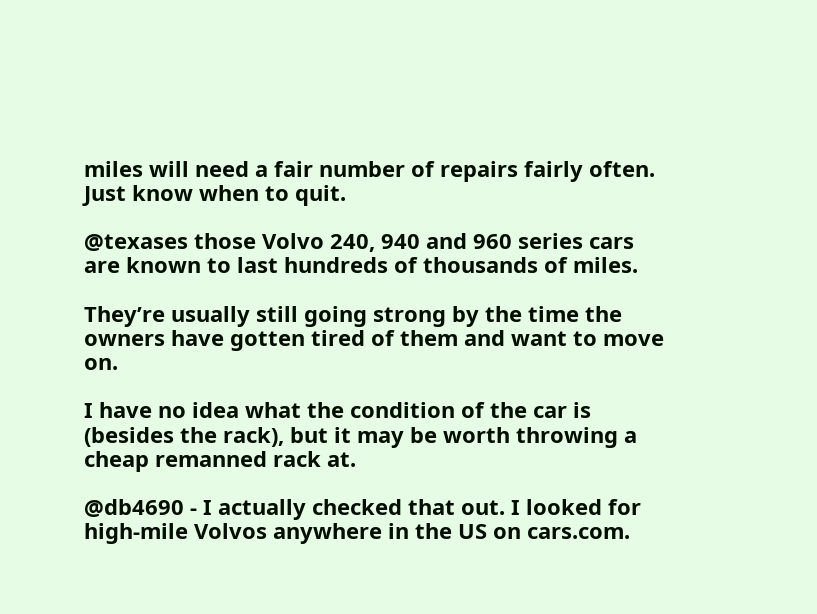miles will need a fair number of repairs fairly often. Just know when to quit.

@texases those Volvo 240, 940 and 960 series cars are known to last hundreds of thousands of miles.

They’re usually still going strong by the time the owners have gotten tired of them and want to move on.

I have no idea what the condition of the car is (besides the rack), but it may be worth throwing a cheap remanned rack at.

@db4690 - I actually checked that out. I looked for high-mile Volvos anywhere in the US on cars.com.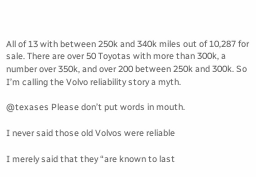All of 13 with between 250k and 340k miles out of 10,287 for sale. There are over 50 Toyotas with more than 300k, a number over 350k, and over 200 between 250k and 300k. So I’m calling the Volvo reliability story a myth.

@texases Please don’t put words in mouth.

I never said those old Volvos were reliable

I merely said that they “are known to last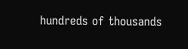hundreds of thousands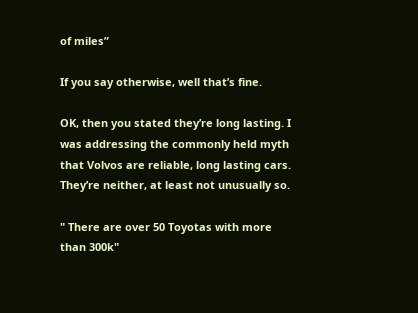of miles”

If you say otherwise, well that’s fine.

OK, then you stated they’re long lasting. I was addressing the commonly held myth that Volvos are reliable, long lasting cars. They’re neither, at least not unusually so.

" There are over 50 Toyotas with more than 300k"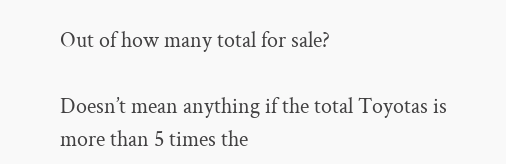Out of how many total for sale?

Doesn’t mean anything if the total Toyotas is more than 5 times the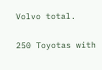Volvo total.

250 Toyotas with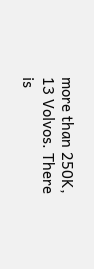more than 250K, 13 Volvos. There is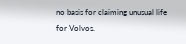no basis for claiming unusual life for Volvos.